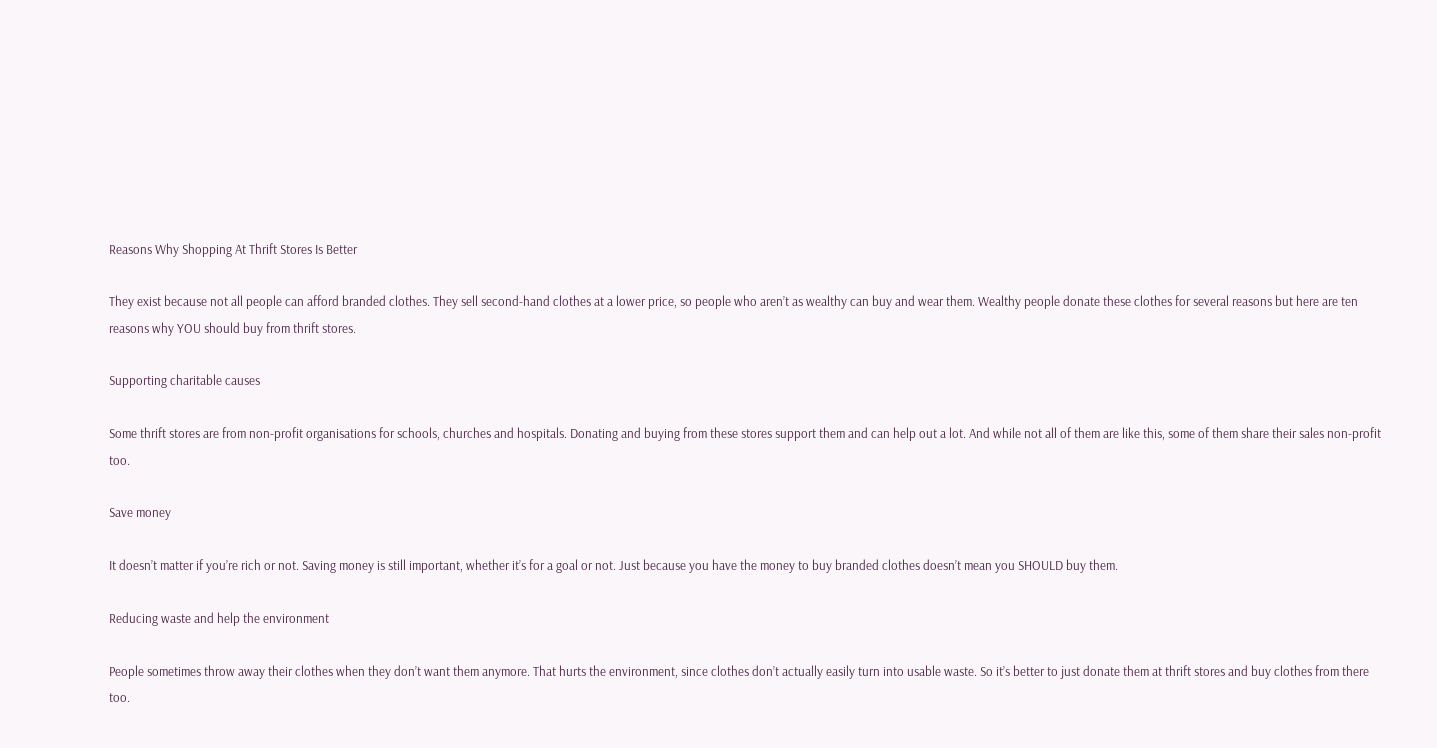Reasons Why Shopping At Thrift Stores Is Better

They exist because not all people can afford branded clothes. They sell second-hand clothes at a lower price, so people who aren’t as wealthy can buy and wear them. Wealthy people donate these clothes for several reasons but here are ten reasons why YOU should buy from thrift stores.

Supporting charitable causes

Some thrift stores are from non-profit organisations for schools, churches and hospitals. Donating and buying from these stores support them and can help out a lot. And while not all of them are like this, some of them share their sales non-profit too.

Save money

It doesn’t matter if you’re rich or not. Saving money is still important, whether it’s for a goal or not. Just because you have the money to buy branded clothes doesn’t mean you SHOULD buy them.

Reducing waste and help the environment

People sometimes throw away their clothes when they don’t want them anymore. That hurts the environment, since clothes don’t actually easily turn into usable waste. So it’s better to just donate them at thrift stores and buy clothes from there too.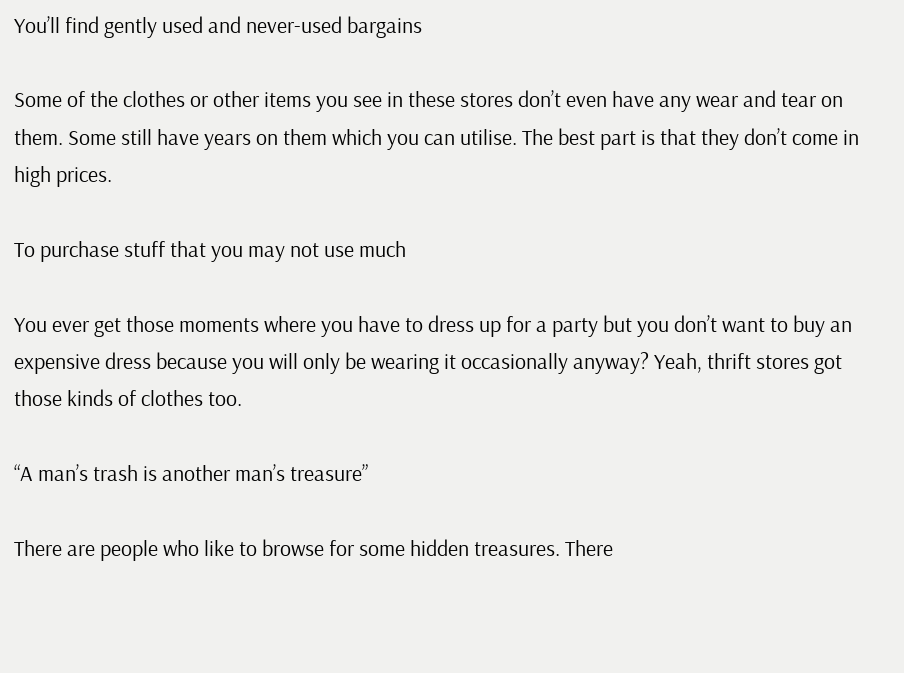You’ll find gently used and never-used bargains

Some of the clothes or other items you see in these stores don’t even have any wear and tear on them. Some still have years on them which you can utilise. The best part is that they don’t come in high prices.

To purchase stuff that you may not use much

You ever get those moments where you have to dress up for a party but you don’t want to buy an expensive dress because you will only be wearing it occasionally anyway? Yeah, thrift stores got those kinds of clothes too.

“A man’s trash is another man’s treasure”

There are people who like to browse for some hidden treasures. There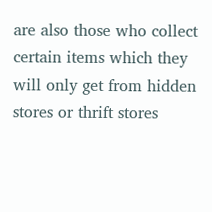are also those who collect certain items which they will only get from hidden stores or thrift stores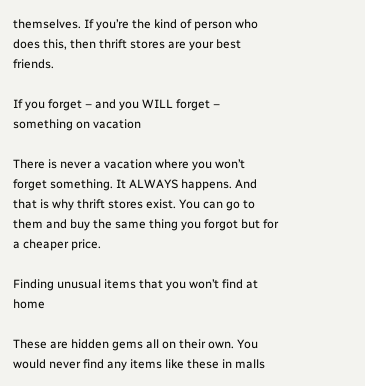themselves. If you’re the kind of person who does this, then thrift stores are your best friends.

If you forget – and you WILL forget – something on vacation

There is never a vacation where you won’t forget something. It ALWAYS happens. And that is why thrift stores exist. You can go to them and buy the same thing you forgot but for a cheaper price.

Finding unusual items that you won’t find at home

These are hidden gems all on their own. You would never find any items like these in malls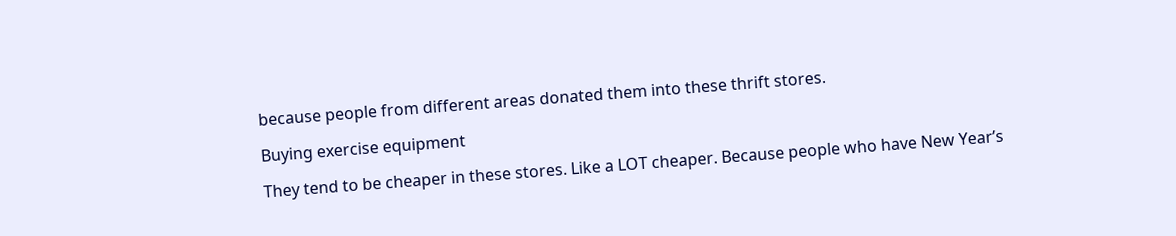because people from different areas donated them into these thrift stores.

Buying exercise equipment

They tend to be cheaper in these stores. Like a LOT cheaper. Because people who have New Year’s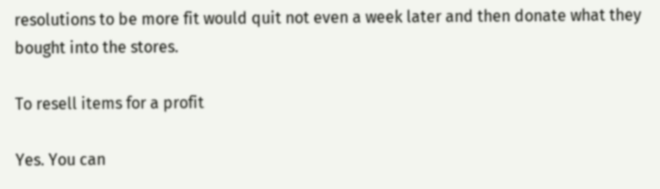resolutions to be more fit would quit not even a week later and then donate what they bought into the stores.

To resell items for a profit

Yes. You can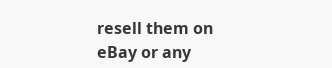resell them on eBay or any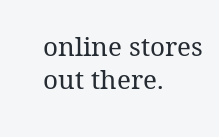online stores out there.